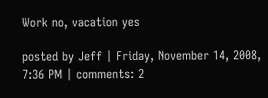Work no, vacation yes

posted by Jeff | Friday, November 14, 2008, 7:36 PM | comments: 2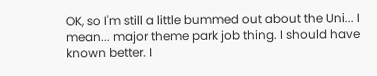OK, so I'm still a little bummed out about the Uni... I mean... major theme park job thing. I should have known better. I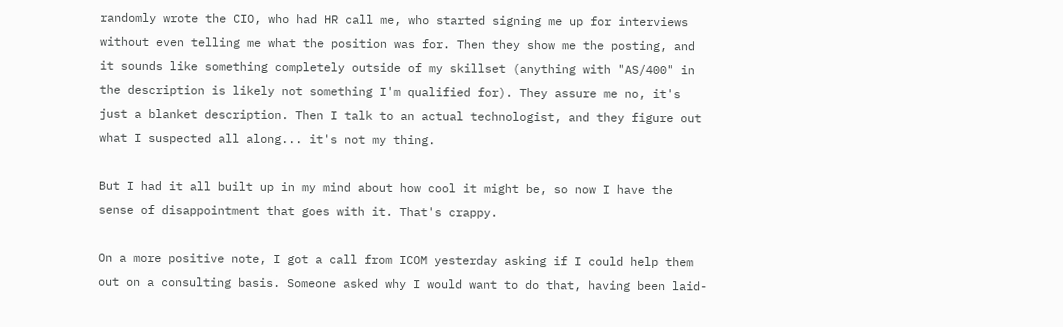randomly wrote the CIO, who had HR call me, who started signing me up for interviews without even telling me what the position was for. Then they show me the posting, and it sounds like something completely outside of my skillset (anything with "AS/400" in the description is likely not something I'm qualified for). They assure me no, it's just a blanket description. Then I talk to an actual technologist, and they figure out what I suspected all along... it's not my thing.

But I had it all built up in my mind about how cool it might be, so now I have the sense of disappointment that goes with it. That's crappy.

On a more positive note, I got a call from ICOM yesterday asking if I could help them out on a consulting basis. Someone asked why I would want to do that, having been laid-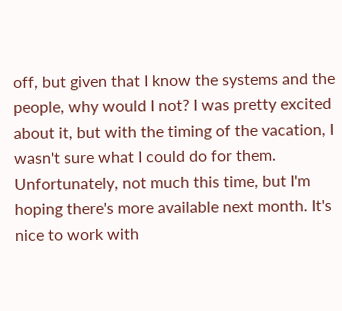off, but given that I know the systems and the people, why would I not? I was pretty excited about it, but with the timing of the vacation, I wasn't sure what I could do for them. Unfortunately, not much this time, but I'm hoping there's more available next month. It's nice to work with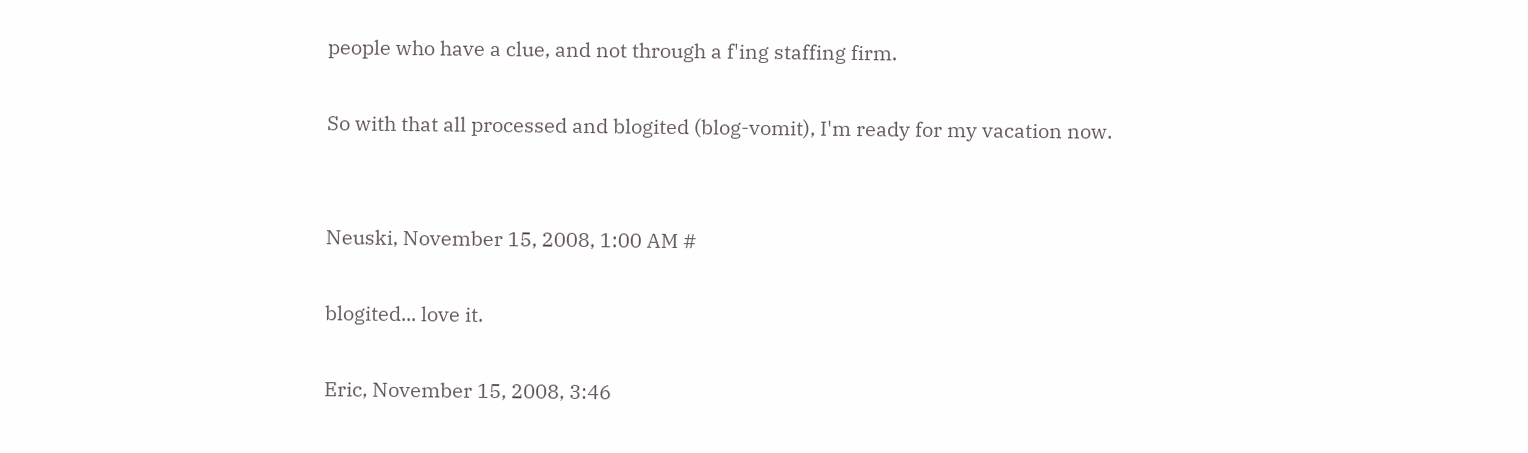people who have a clue, and not through a f'ing staffing firm.

So with that all processed and blogited (blog-vomit), I'm ready for my vacation now.


Neuski, November 15, 2008, 1:00 AM #

blogited... love it.

Eric, November 15, 2008, 3:46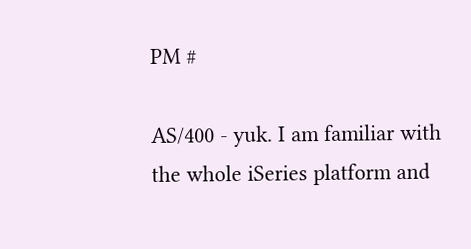PM #

AS/400 - yuk. I am familiar with the whole iSeries platform and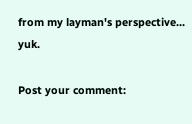from my layman's perspective... yuk.

Post your comment: